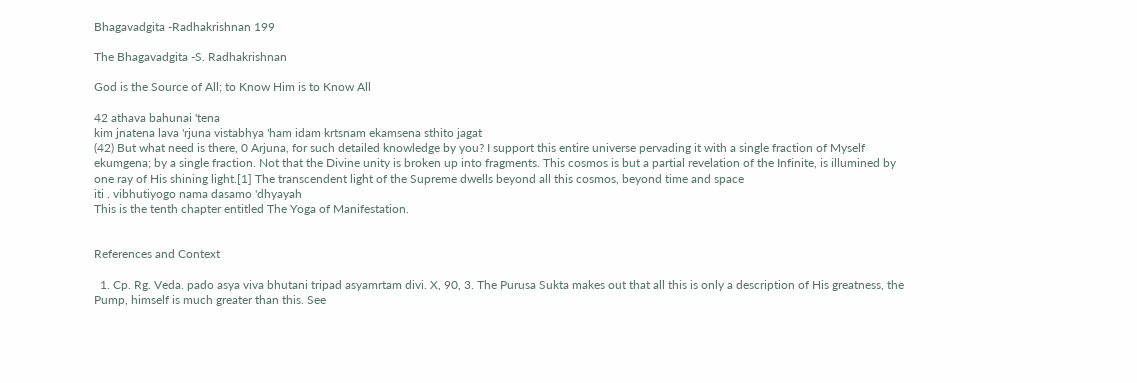Bhagavadgita -Radhakrishnan 199

The Bhagavadgita -S. Radhakrishnan

God is the Source of All; to Know Him is to Know All

42 athava bahunai 'tena
kim jnatena lava 'rjuna vistabhya 'ham idam krtsnam ekamsena sthito jagat
(42) But what need is there, 0 Arjuna, for such detailed knowledge by you? I support this entire universe pervading it with a single fraction of Myself ekumgena; by a single fraction. Not that the Divine unity is broken up into fragments. This cosmos is but a partial revelation of the Infinite, is illumined by one ray of His shining light.[1] The transcendent light of the Supreme dwells beyond all this cosmos, beyond time and space
iti . vibhutiyogo nama dasamo 'dhyayah
This is the tenth chapter entitled The Yoga of Manifestation.


References and Context

  1. Cp. Rg. Veda. pado asya viva bhutani tripad asyamrtam divi. X, 90, 3. The Purusa Sukta makes out that all this is only a description of His greatness, the Pump, himself is much greater than this. See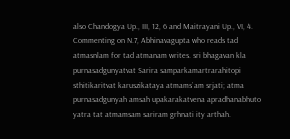also Chandogya Up., III, 12, 6 and Maitrayani Up., VI, 4. Commenting on N.7, Abhinavagupta who reads tad atmasnlam for tad atmanam writes. sri bhagavan kla purnasadgunyatvat Sarira samparkamartrarahitopi sthitikaritvat karuszikataya atmams`am srjati; atma purnasadgunyah amsah upakarakatvena apradhanabhuto yatra tat atmamsam sariram grhnati ity arthah.